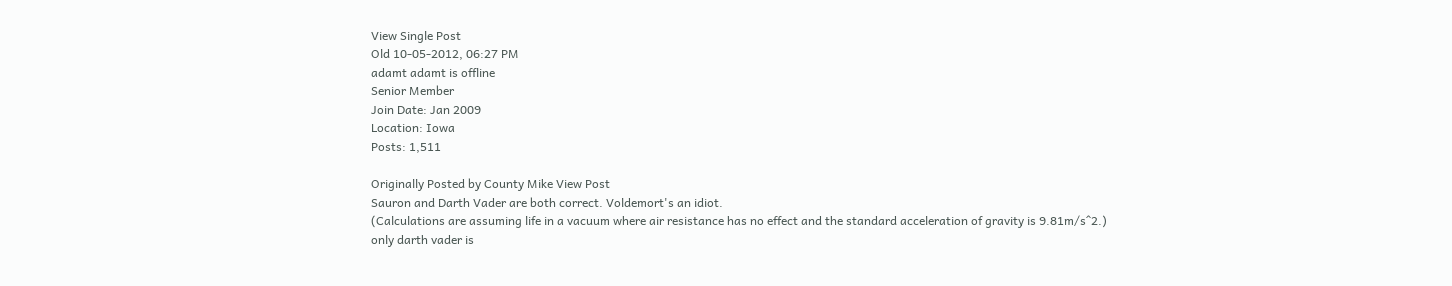View Single Post
Old 10-05-2012, 06:27 PM
adamt adamt is offline
Senior Member
Join Date: Jan 2009
Location: Iowa
Posts: 1,511

Originally Posted by County Mike View Post
Sauron and Darth Vader are both correct. Voldemort's an idiot.
(Calculations are assuming life in a vacuum where air resistance has no effect and the standard acceleration of gravity is 9.81m/s^2.)
only darth vader is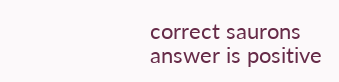correct saurons answer is positive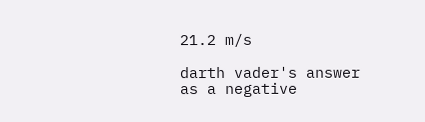21.2 m/s

darth vader's answer as a negative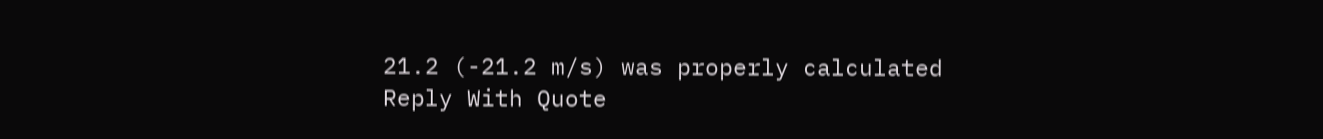21.2 (-21.2 m/s) was properly calculated
Reply With Quote